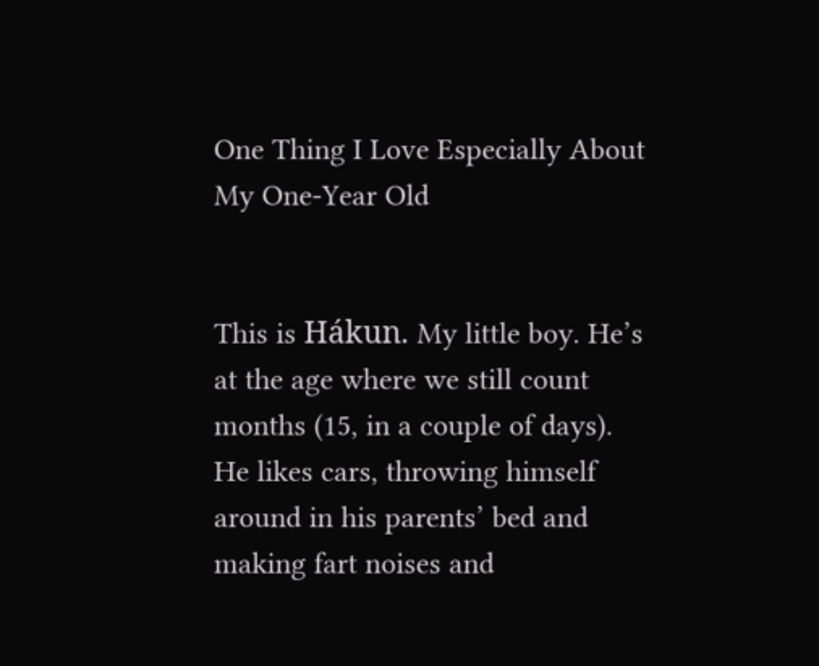One Thing I Love Especially About My One-Year Old


This is Hákun. My little boy. He’s at the age where we still count months (15, in a couple of days). He likes cars, throwing himself around in his parents’ bed and making fart noises and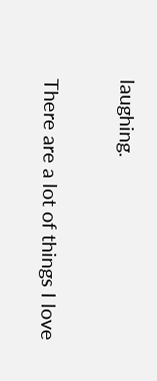laughing.

There are a lot of things I love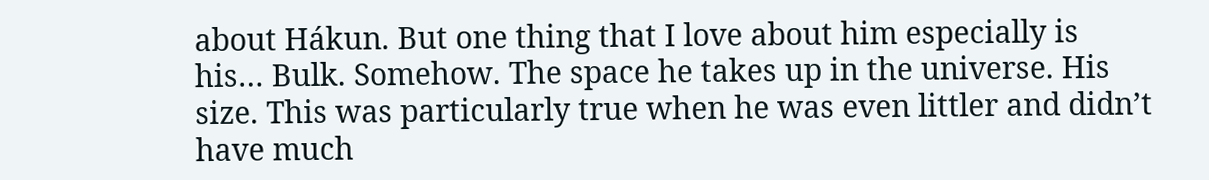about Hákun. But one thing that I love about him especially is his… Bulk. Somehow. The space he takes up in the universe. His size. This was particularly true when he was even littler and didn’t have much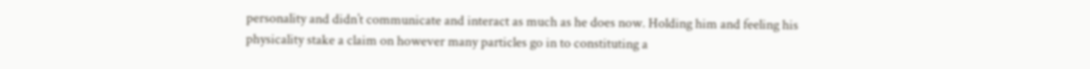personality and didn’t communicate and interact as much as he does now. Holding him and feeling his physicality stake a claim on however many particles go in to constituting a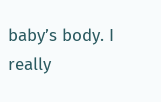baby’s body. I really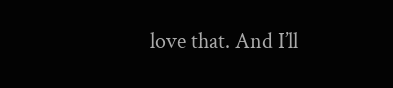love that. And I’ll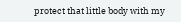protect that little body with my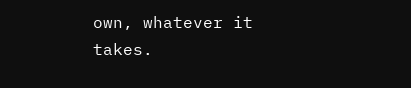own, whatever it takes.